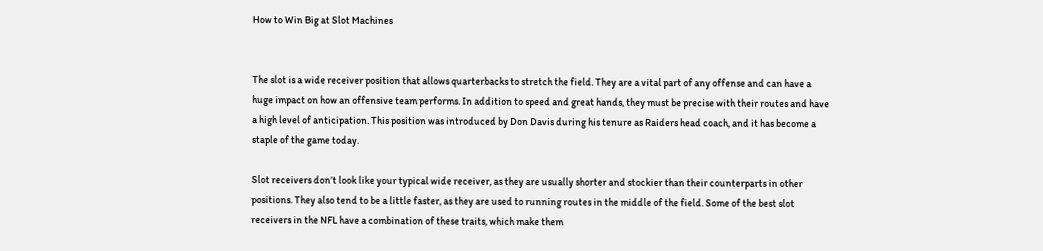How to Win Big at Slot Machines


The slot is a wide receiver position that allows quarterbacks to stretch the field. They are a vital part of any offense and can have a huge impact on how an offensive team performs. In addition to speed and great hands, they must be precise with their routes and have a high level of anticipation. This position was introduced by Don Davis during his tenure as Raiders head coach, and it has become a staple of the game today.

Slot receivers don’t look like your typical wide receiver, as they are usually shorter and stockier than their counterparts in other positions. They also tend to be a little faster, as they are used to running routes in the middle of the field. Some of the best slot receivers in the NFL have a combination of these traits, which make them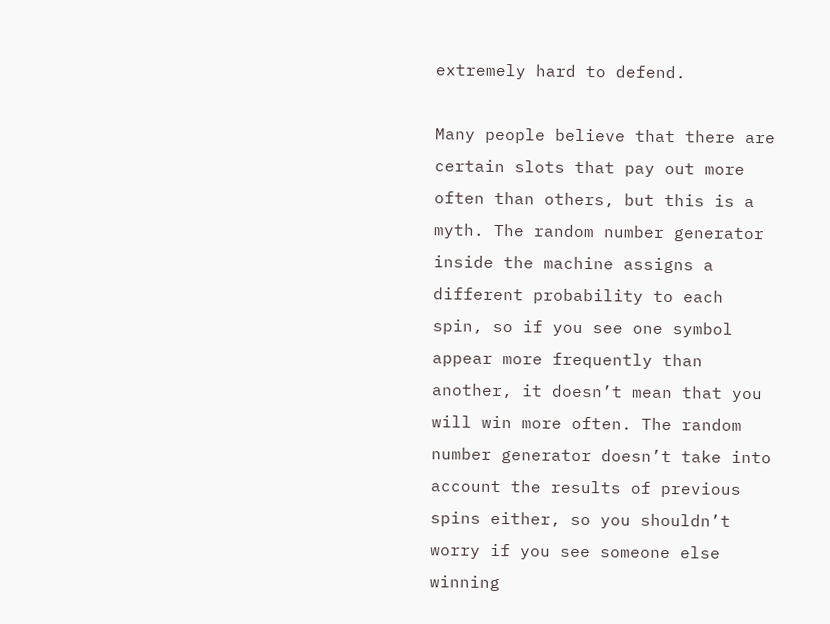extremely hard to defend.

Many people believe that there are certain slots that pay out more often than others, but this is a myth. The random number generator inside the machine assigns a different probability to each spin, so if you see one symbol appear more frequently than another, it doesn’t mean that you will win more often. The random number generator doesn’t take into account the results of previous spins either, so you shouldn’t worry if you see someone else winning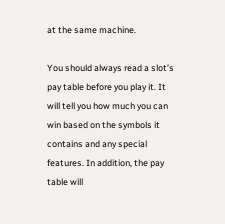at the same machine.

You should always read a slot’s pay table before you play it. It will tell you how much you can win based on the symbols it contains and any special features. In addition, the pay table will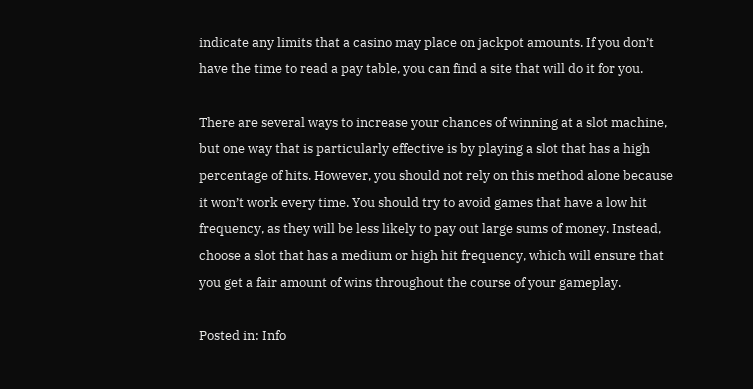indicate any limits that a casino may place on jackpot amounts. If you don’t have the time to read a pay table, you can find a site that will do it for you.

There are several ways to increase your chances of winning at a slot machine, but one way that is particularly effective is by playing a slot that has a high percentage of hits. However, you should not rely on this method alone because it won’t work every time. You should try to avoid games that have a low hit frequency, as they will be less likely to pay out large sums of money. Instead, choose a slot that has a medium or high hit frequency, which will ensure that you get a fair amount of wins throughout the course of your gameplay.

Posted in: Info